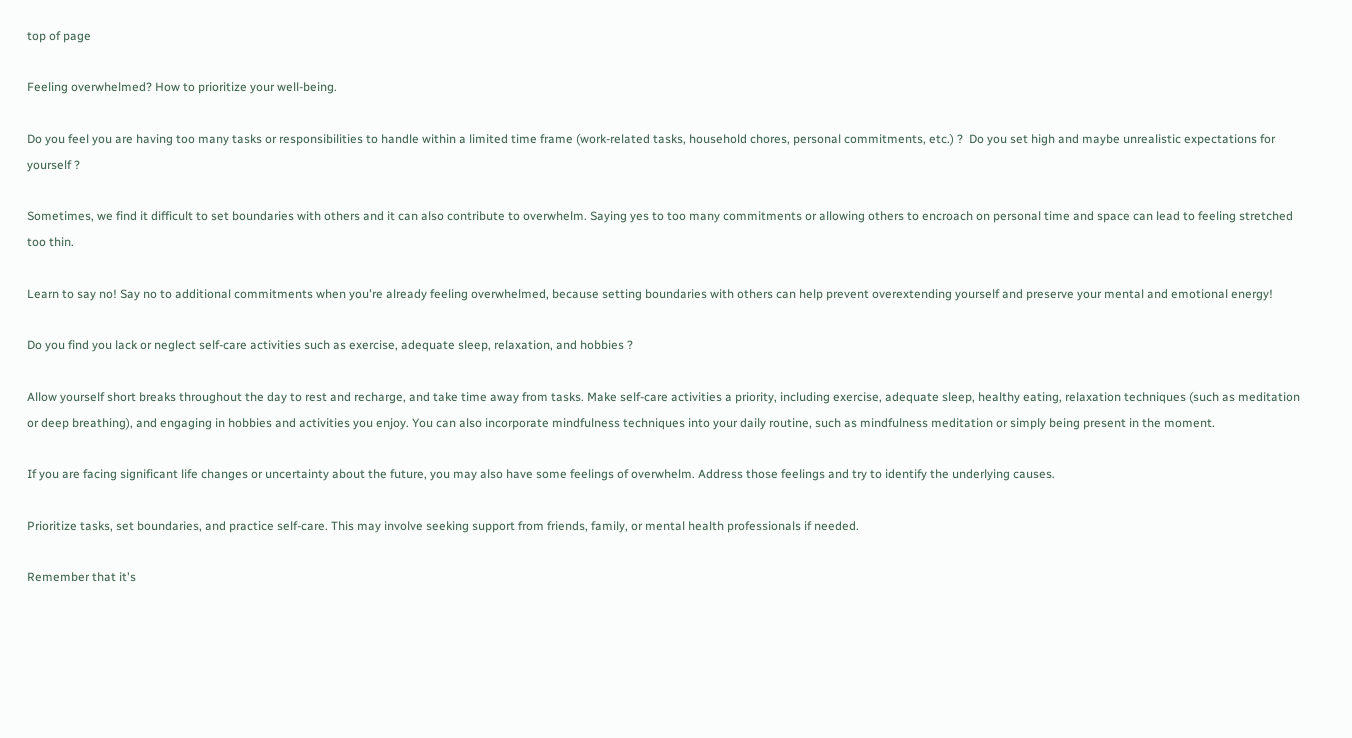top of page

Feeling overwhelmed? How to prioritize your well-being.

Do you feel you are having too many tasks or responsibilities to handle within a limited time frame (work-related tasks, household chores, personal commitments, etc.) ?  Do you set high and maybe unrealistic expectations for yourself ?

Sometimes, we find it difficult to set boundaries with others and it can also contribute to overwhelm. Saying yes to too many commitments or allowing others to encroach on personal time and space can lead to feeling stretched too thin.

Learn to say no! Say no to additional commitments when you're already feeling overwhelmed, because setting boundaries with others can help prevent overextending yourself and preserve your mental and emotional energy!

Do you find you lack or neglect self-care activities such as exercise, adequate sleep, relaxation, and hobbies ?

Allow yourself short breaks throughout the day to rest and recharge, and take time away from tasks. Make self-care activities a priority, including exercise, adequate sleep, healthy eating, relaxation techniques (such as meditation or deep breathing), and engaging in hobbies and activities you enjoy. You can also incorporate mindfulness techniques into your daily routine, such as mindfulness meditation or simply being present in the moment.

If you are facing significant life changes or uncertainty about the future, you may also have some feelings of overwhelm. Address those feelings and try to identify the underlying causes.

Prioritize tasks, set boundaries, and practice self-care. This may involve seeking support from friends, family, or mental health professionals if needed.

Remember that it's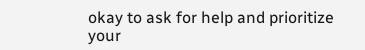okay to ask for help and prioritize your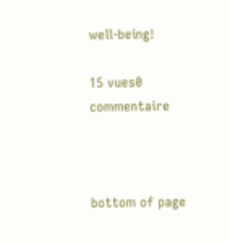well-being!

15 vues0 commentaire



bottom of page